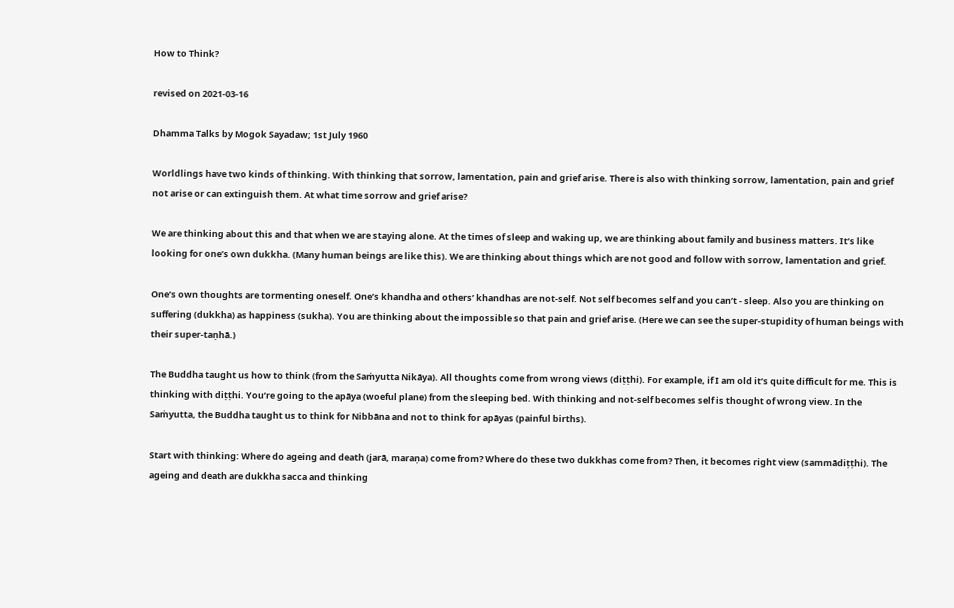How to Think?

revised on 2021-03-16

Dhamma Talks by Mogok Sayadaw; 1st July 1960

Worldlings have two kinds of thinking. With thinking that sorrow, lamentation, pain and grief arise. There is also with thinking sorrow, lamentation, pain and grief not arise or can extinguish them. At what time sorrow and grief arise?

We are thinking about this and that when we are staying alone. At the times of sleep and waking up, we are thinking about family and business matters. It’s like looking for one’s own dukkha. (Many human beings are like this). We are thinking about things which are not good and follow with sorrow, lamentation and grief.

One’s own thoughts are tormenting oneself. One’s khandha and others’ khandhas are not-self. Not self becomes self and you can’t ‐ sleep. Also you are thinking on suffering (dukkha) as happiness (sukha). You are thinking about the impossible so that pain and grief arise. (Here we can see the super‐stupidity of human beings with their super‐taṇhā.)

The Buddha taught us how to think (from the Saṁyutta Nikāya). All thoughts come from wrong views (diṭṭhi). For example, if I am old it’s quite difficult for me. This is thinking with diṭṭhi. You’re going to the apāya (woeful plane) from the sleeping bed. With thinking and not-self becomes self is thought of wrong view. In the Saṁyutta, the Buddha taught us to think for Nibbāna and not to think for apāyas (painful births).

Start with thinking: Where do ageing and death (jarā, maraṇa) come from? Where do these two dukkhas come from? Then, it becomes right view (sammādiṭṭhi). The ageing and death are dukkha sacca and thinking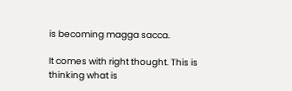is becoming magga sacca.

It comes with right thought. This is thinking what is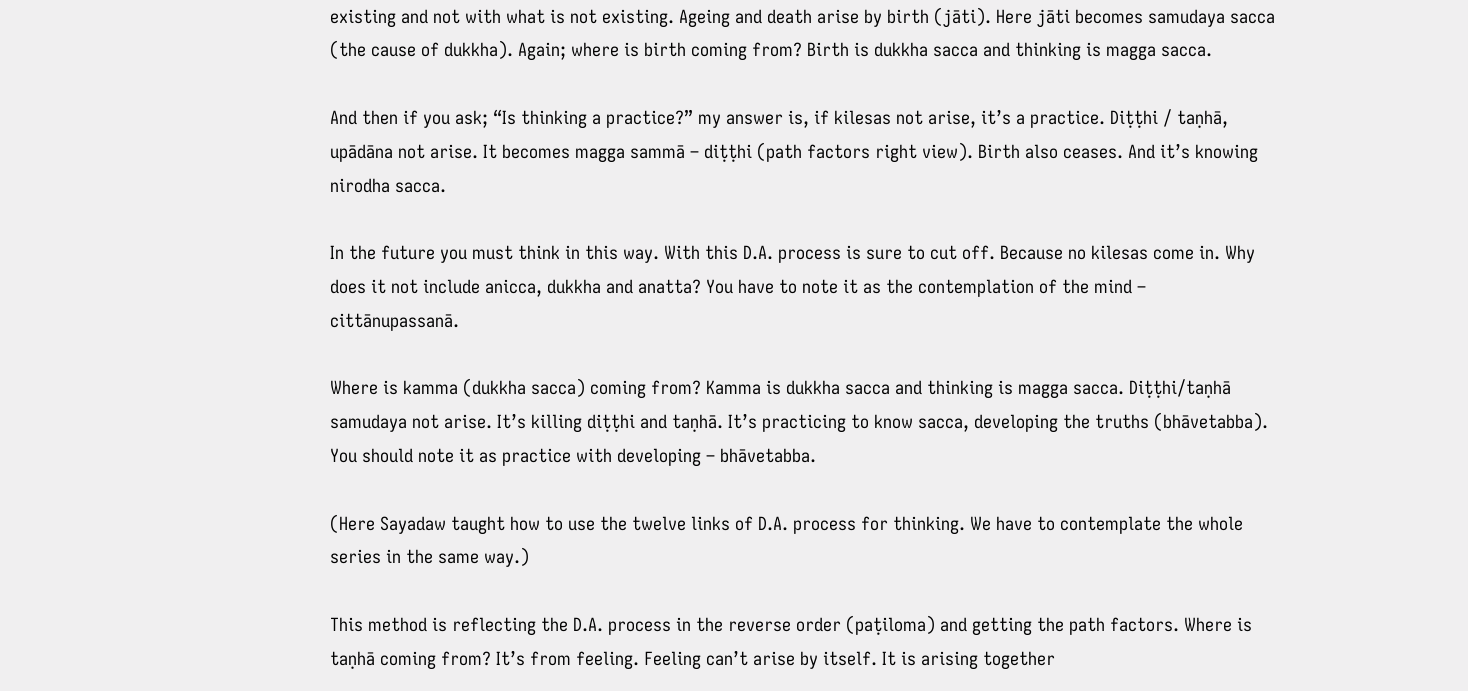existing and not with what is not existing. Ageing and death arise by birth (jāti). Here jāti becomes samudaya sacca (the cause of dukkha). Again; where is birth coming from? Birth is dukkha sacca and thinking is magga sacca.

And then if you ask; “Is thinking a practice?” my answer is, if kilesas not arise, it’s a practice. Diṭṭhi / taṇhā, upādāna not arise. It becomes magga sammā – diṭṭhi (path factors right view). Birth also ceases. And it’s knowing nirodha sacca.

In the future you must think in this way. With this D.A. process is sure to cut off. Because no kilesas come in. Why does it not include anicca, dukkha and anatta? You have to note it as the contemplation of the mind – cittānupassanā.

Where is kamma (dukkha sacca) coming from? Kamma is dukkha sacca and thinking is magga sacca. Diṭṭhi/taṇhā samudaya not arise. It’s killing diṭṭhi and taṇhā. It’s practicing to know sacca, developing the truths (bhāvetabba). You should note it as practice with developing – bhāvetabba.

(Here Sayadaw taught how to use the twelve links of D.A. process for thinking. We have to contemplate the whole series in the same way.)

This method is reflecting the D.A. process in the reverse order (paṭiloma) and getting the path factors. Where is taṇhā coming from? It’s from feeling. Feeling can’t arise by itself. It is arising together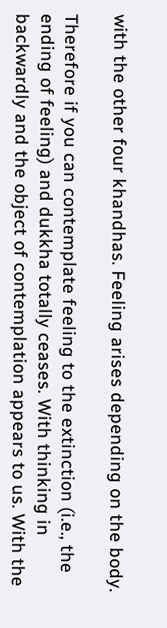with the other four khandhas. Feeling arises depending on the body.

Therefore if you can contemplate feeling to the extinction (i.e., the ending of feeling) and dukkha totally ceases. With thinking in backwardly and the object of contemplation appears to us. With the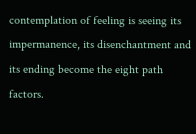contemplation of feeling is seeing its impermanence, its disenchantment and its ending become the eight path factors.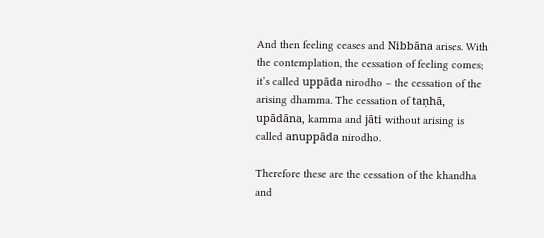And then feeling ceases and Nibbāna arises. With the contemplation, the cessation of feeling comes; it’s called uppāda nirodho – the cessation of the arising dhamma. The cessation of taṇhā, upādāna, kamma and jāti without arising is called anuppāda nirodho.

Therefore these are the cessation of the khandha and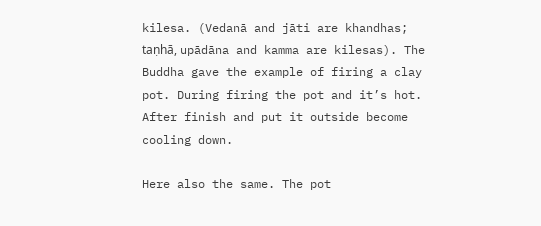kilesa. (Vedanā and jāti are khandhas; taṇhā, upādāna and kamma are kilesas). The Buddha gave the example of firing a clay pot. During firing the pot and it’s hot. After finish and put it outside become cooling down.

Here also the same. The pot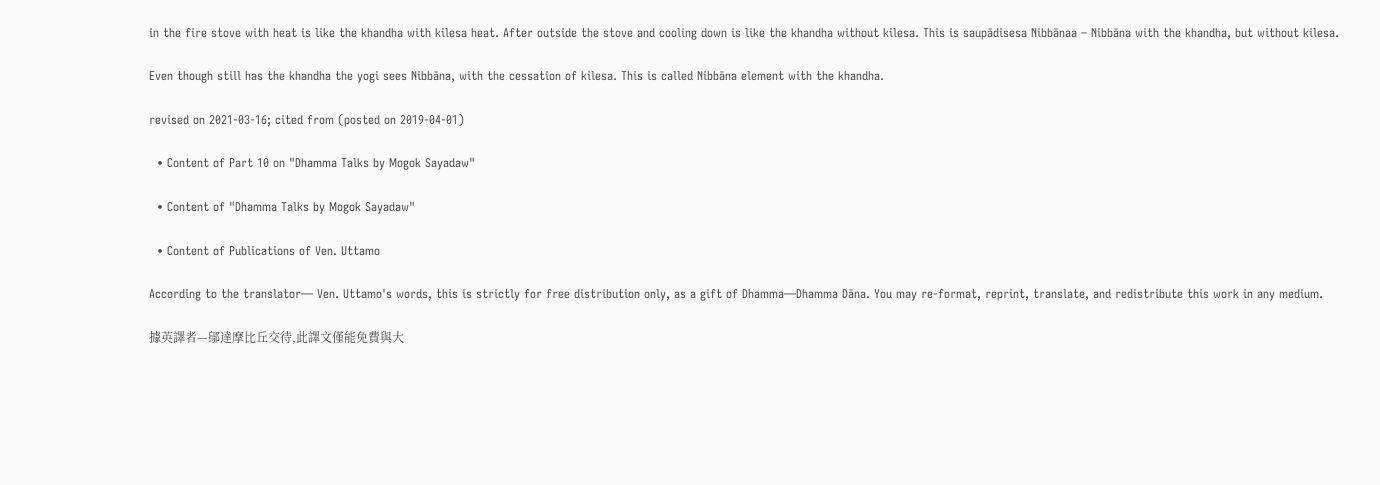in the fire stove with heat is like the khandha with kilesa heat. After outside the stove and cooling down is like the khandha without kilesa. This is saupādisesa Nibbānaa – Nibbāna with the khandha, but without kilesa.

Even though still has the khandha the yogi sees Nibbāna, with the cessation of kilesa. This is called Nibbāna element with the khandha.

revised on 2021-03-16; cited from (posted on 2019-04-01)

  • Content of Part 10 on "Dhamma Talks by Mogok Sayadaw"

  • Content of "Dhamma Talks by Mogok Sayadaw"

  • Content of Publications of Ven. Uttamo

According to the translator— Ven. Uttamo's words, this is strictly for free distribution only, as a gift of Dhamma—Dhamma Dāna. You may re-format, reprint, translate, and redistribute this work in any medium.

據英譯者—鄔達摩比丘交待,此譯文僅能免費與大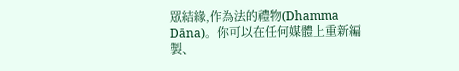眾結緣,作為法的禮物(Dhamma Dāna)。你可以在任何媒體上重新編製、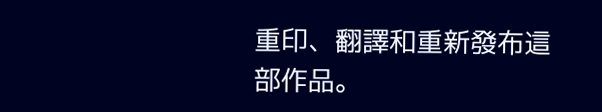重印、翻譯和重新發布這部作品。